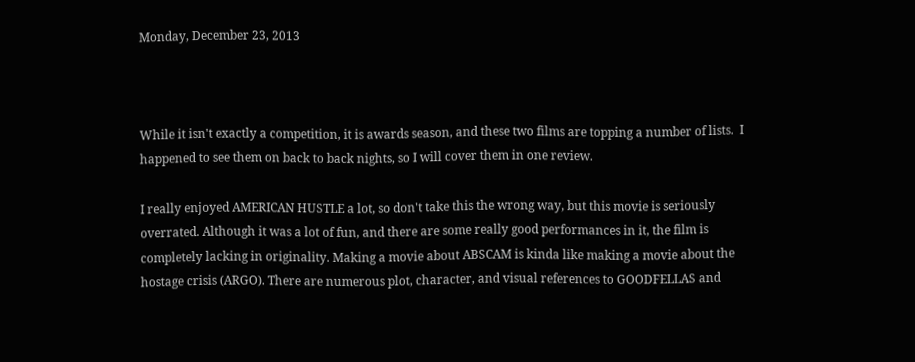Monday, December 23, 2013



While it isn't exactly a competition, it is awards season, and these two films are topping a number of lists.  I happened to see them on back to back nights, so I will cover them in one review.

I really enjoyed AMERICAN HUSTLE a lot, so don't take this the wrong way, but this movie is seriously overrated. Although it was a lot of fun, and there are some really good performances in it, the film is completely lacking in originality. Making a movie about ABSCAM is kinda like making a movie about the hostage crisis (ARGO). There are numerous plot, character, and visual references to GOODFELLAS and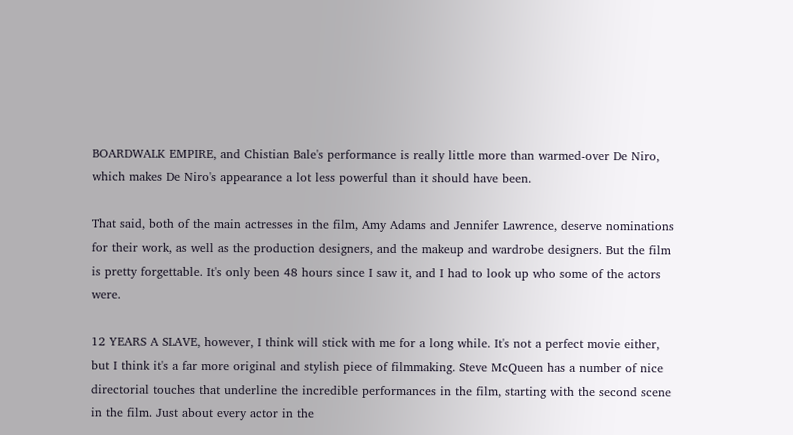BOARDWALK EMPIRE, and Chistian Bale's performance is really little more than warmed-over De Niro, which makes De Niro's appearance a lot less powerful than it should have been.

That said, both of the main actresses in the film, Amy Adams and Jennifer Lawrence, deserve nominations for their work, as well as the production designers, and the makeup and wardrobe designers. But the film is pretty forgettable. It's only been 48 hours since I saw it, and I had to look up who some of the actors were.

12 YEARS A SLAVE, however, I think will stick with me for a long while. It's not a perfect movie either, but I think it's a far more original and stylish piece of filmmaking. Steve McQueen has a number of nice directorial touches that underline the incredible performances in the film, starting with the second scene in the film. Just about every actor in the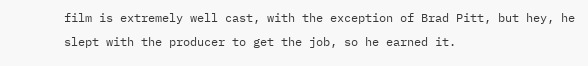film is extremely well cast, with the exception of Brad Pitt, but hey, he slept with the producer to get the job, so he earned it.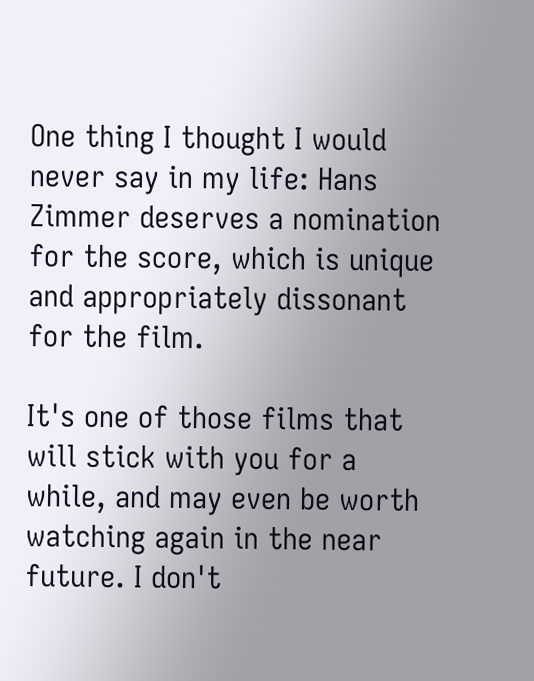One thing I thought I would never say in my life: Hans Zimmer deserves a nomination for the score, which is unique and appropriately dissonant for the film.

It's one of those films that will stick with you for a while, and may even be worth watching again in the near future. I don't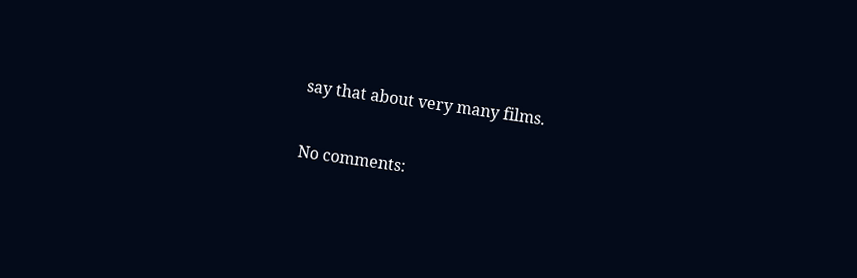say that about very many films.

No comments: